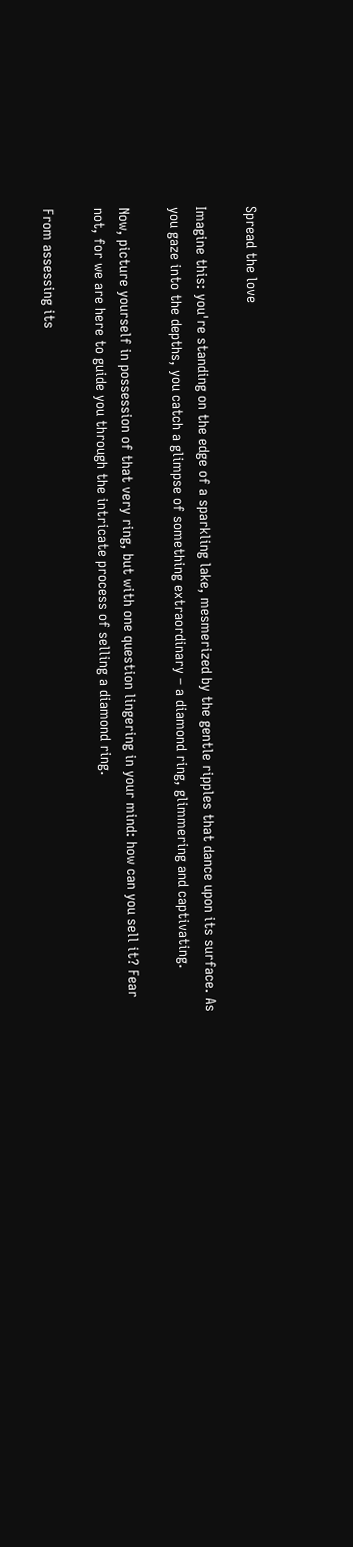Spread the love

Imagine this: you're standing on the edge of a sparkling lake, mesmerized by the gentle ripples that dance upon its surface. As you gaze into the depths, you catch a glimpse of something extraordinary – a diamond ring, glimmering and captivating.

Now, picture yourself in possession of that very ring, but with one question lingering in your mind: how can you sell it? Fear not, for we are here to guide you through the intricate process of selling a diamond ring.

From assessing its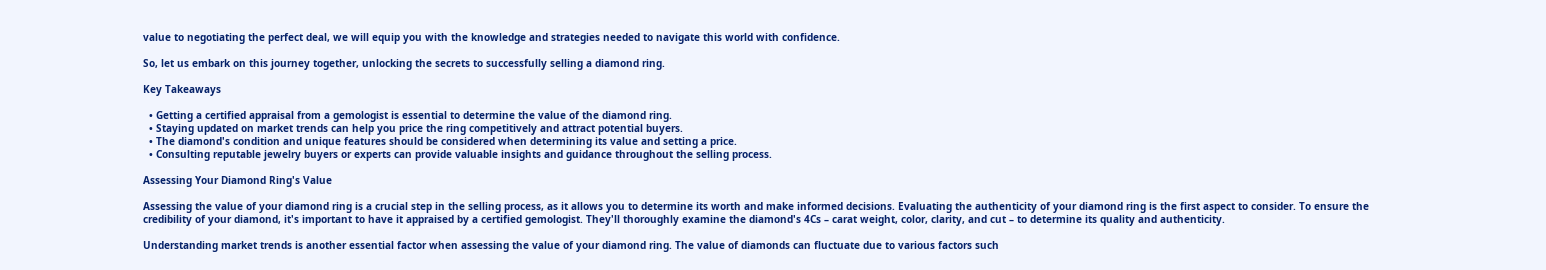value to negotiating the perfect deal, we will equip you with the knowledge and strategies needed to navigate this world with confidence.

So, let us embark on this journey together, unlocking the secrets to successfully selling a diamond ring.

Key Takeaways

  • Getting a certified appraisal from a gemologist is essential to determine the value of the diamond ring.
  • Staying updated on market trends can help you price the ring competitively and attract potential buyers.
  • The diamond's condition and unique features should be considered when determining its value and setting a price.
  • Consulting reputable jewelry buyers or experts can provide valuable insights and guidance throughout the selling process.

Assessing Your Diamond Ring's Value

Assessing the value of your diamond ring is a crucial step in the selling process, as it allows you to determine its worth and make informed decisions. Evaluating the authenticity of your diamond ring is the first aspect to consider. To ensure the credibility of your diamond, it's important to have it appraised by a certified gemologist. They'll thoroughly examine the diamond's 4Cs – carat weight, color, clarity, and cut – to determine its quality and authenticity.

Understanding market trends is another essential factor when assessing the value of your diamond ring. The value of diamonds can fluctuate due to various factors such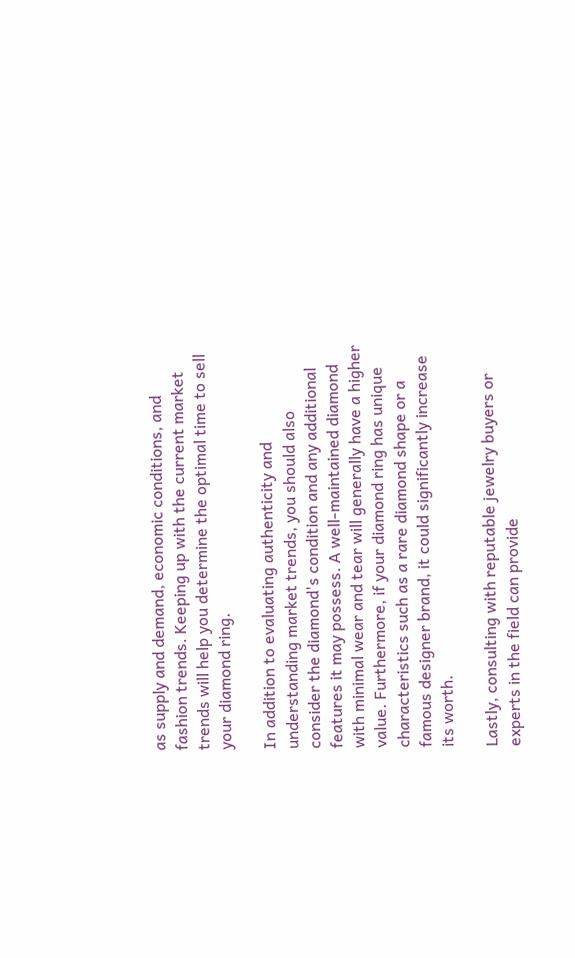as supply and demand, economic conditions, and fashion trends. Keeping up with the current market trends will help you determine the optimal time to sell your diamond ring.

In addition to evaluating authenticity and understanding market trends, you should also consider the diamond's condition and any additional features it may possess. A well-maintained diamond with minimal wear and tear will generally have a higher value. Furthermore, if your diamond ring has unique characteristics such as a rare diamond shape or a famous designer brand, it could significantly increase its worth.

Lastly, consulting with reputable jewelry buyers or experts in the field can provide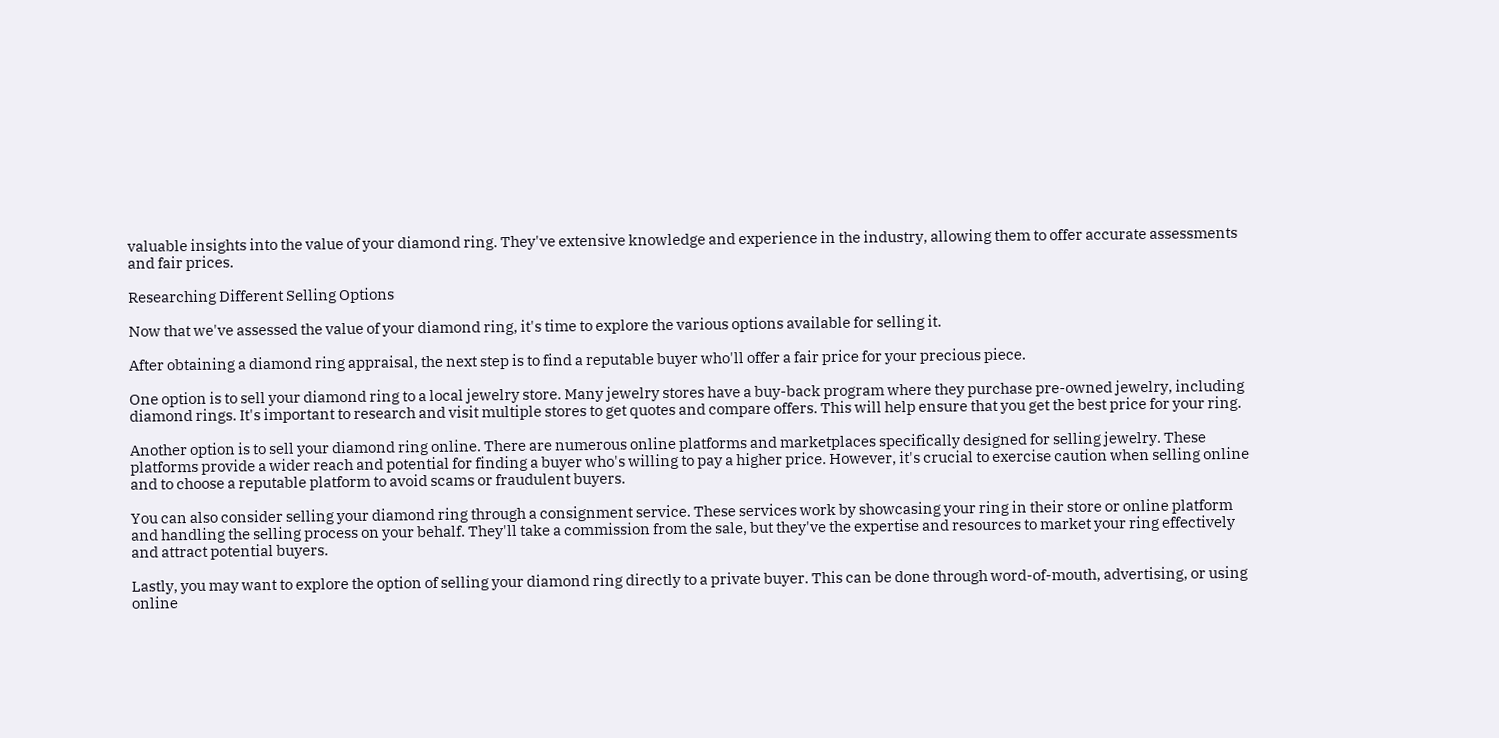valuable insights into the value of your diamond ring. They've extensive knowledge and experience in the industry, allowing them to offer accurate assessments and fair prices.

Researching Different Selling Options

Now that we've assessed the value of your diamond ring, it's time to explore the various options available for selling it.

After obtaining a diamond ring appraisal, the next step is to find a reputable buyer who'll offer a fair price for your precious piece.

One option is to sell your diamond ring to a local jewelry store. Many jewelry stores have a buy-back program where they purchase pre-owned jewelry, including diamond rings. It's important to research and visit multiple stores to get quotes and compare offers. This will help ensure that you get the best price for your ring.

Another option is to sell your diamond ring online. There are numerous online platforms and marketplaces specifically designed for selling jewelry. These platforms provide a wider reach and potential for finding a buyer who's willing to pay a higher price. However, it's crucial to exercise caution when selling online and to choose a reputable platform to avoid scams or fraudulent buyers.

You can also consider selling your diamond ring through a consignment service. These services work by showcasing your ring in their store or online platform and handling the selling process on your behalf. They'll take a commission from the sale, but they've the expertise and resources to market your ring effectively and attract potential buyers.

Lastly, you may want to explore the option of selling your diamond ring directly to a private buyer. This can be done through word-of-mouth, advertising, or using online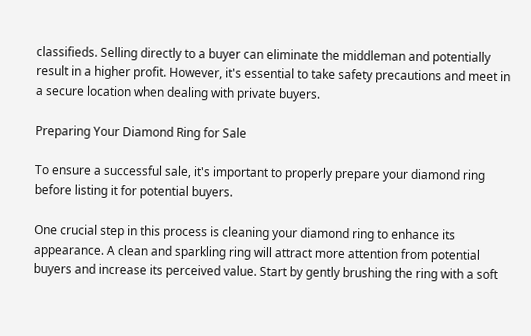classifieds. Selling directly to a buyer can eliminate the middleman and potentially result in a higher profit. However, it's essential to take safety precautions and meet in a secure location when dealing with private buyers.

Preparing Your Diamond Ring for Sale

To ensure a successful sale, it's important to properly prepare your diamond ring before listing it for potential buyers.

One crucial step in this process is cleaning your diamond ring to enhance its appearance. A clean and sparkling ring will attract more attention from potential buyers and increase its perceived value. Start by gently brushing the ring with a soft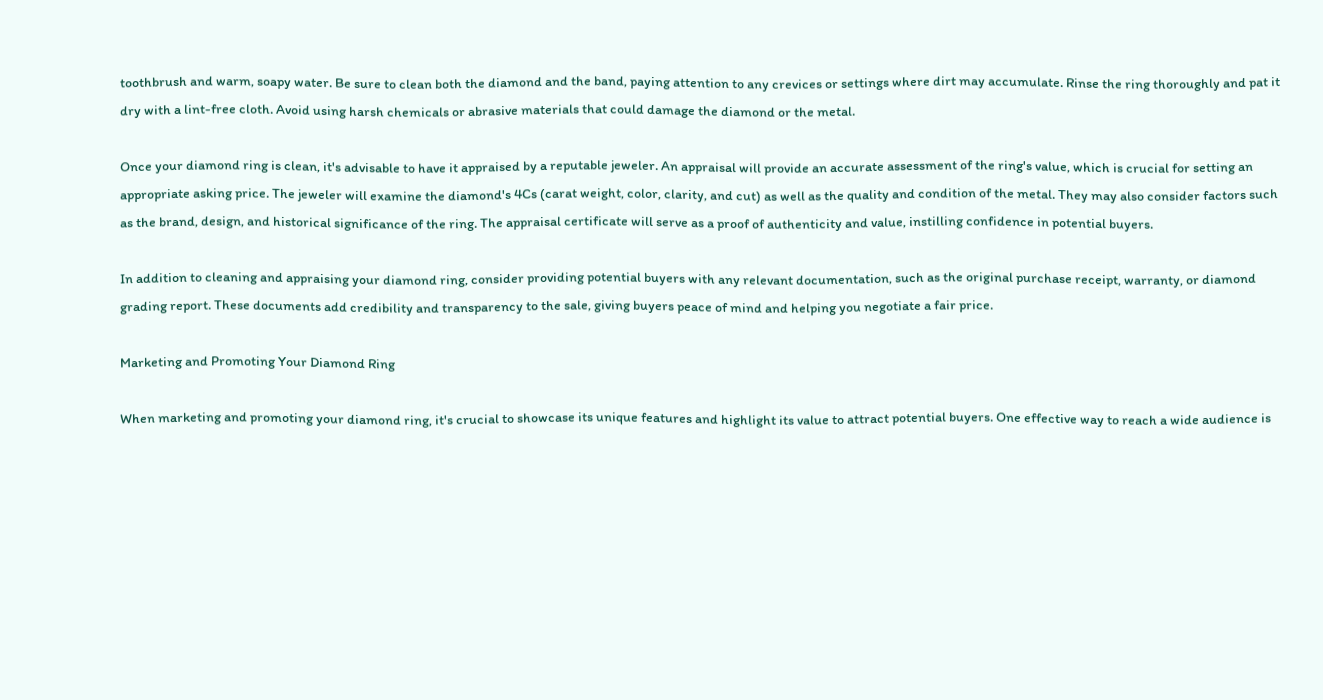toothbrush and warm, soapy water. Be sure to clean both the diamond and the band, paying attention to any crevices or settings where dirt may accumulate. Rinse the ring thoroughly and pat it dry with a lint-free cloth. Avoid using harsh chemicals or abrasive materials that could damage the diamond or the metal.

Once your diamond ring is clean, it's advisable to have it appraised by a reputable jeweler. An appraisal will provide an accurate assessment of the ring's value, which is crucial for setting an appropriate asking price. The jeweler will examine the diamond's 4Cs (carat weight, color, clarity, and cut) as well as the quality and condition of the metal. They may also consider factors such as the brand, design, and historical significance of the ring. The appraisal certificate will serve as a proof of authenticity and value, instilling confidence in potential buyers.

In addition to cleaning and appraising your diamond ring, consider providing potential buyers with any relevant documentation, such as the original purchase receipt, warranty, or diamond grading report. These documents add credibility and transparency to the sale, giving buyers peace of mind and helping you negotiate a fair price.

Marketing and Promoting Your Diamond Ring

When marketing and promoting your diamond ring, it's crucial to showcase its unique features and highlight its value to attract potential buyers. One effective way to reach a wide audience is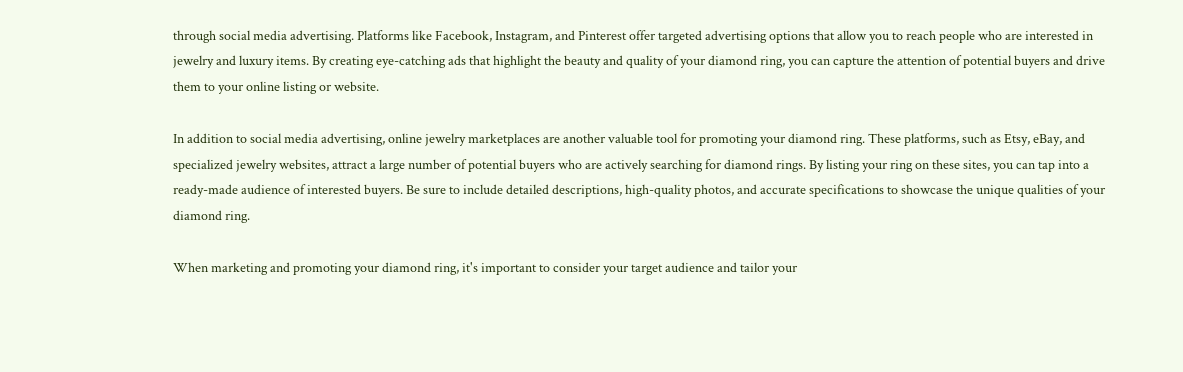through social media advertising. Platforms like Facebook, Instagram, and Pinterest offer targeted advertising options that allow you to reach people who are interested in jewelry and luxury items. By creating eye-catching ads that highlight the beauty and quality of your diamond ring, you can capture the attention of potential buyers and drive them to your online listing or website.

In addition to social media advertising, online jewelry marketplaces are another valuable tool for promoting your diamond ring. These platforms, such as Etsy, eBay, and specialized jewelry websites, attract a large number of potential buyers who are actively searching for diamond rings. By listing your ring on these sites, you can tap into a ready-made audience of interested buyers. Be sure to include detailed descriptions, high-quality photos, and accurate specifications to showcase the unique qualities of your diamond ring.

When marketing and promoting your diamond ring, it's important to consider your target audience and tailor your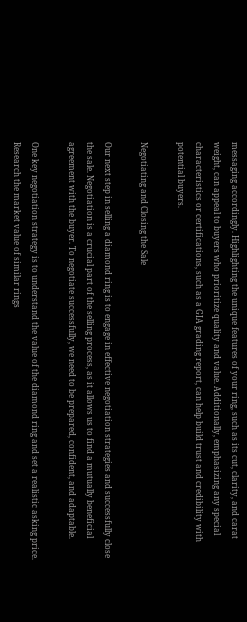messaging accordingly. Highlighting the unique features of your ring, such as its cut, clarity, and carat weight, can appeal to buyers who prioritize quality and value. Additionally, emphasizing any special characteristics or certifications, such as a GIA grading report, can help build trust and credibility with potential buyers.

Negotiating and Closing the Sale

Our next step in selling a diamond ring is to engage in effective negotiation strategies and successfully close the sale. Negotiation is a crucial part of the selling process, as it allows us to find a mutually beneficial agreement with the buyer. To negotiate successfully, we need to be prepared, confident, and adaptable.

One key negotiation strategy is to understand the value of the diamond ring and set a realistic asking price. Research the market value of similar rings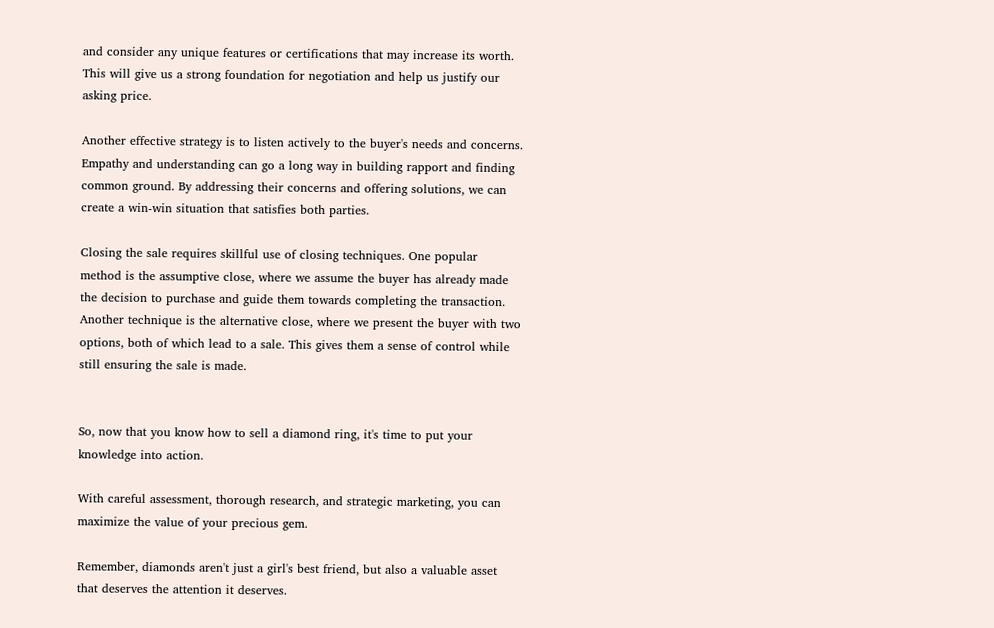and consider any unique features or certifications that may increase its worth. This will give us a strong foundation for negotiation and help us justify our asking price.

Another effective strategy is to listen actively to the buyer's needs and concerns. Empathy and understanding can go a long way in building rapport and finding common ground. By addressing their concerns and offering solutions, we can create a win-win situation that satisfies both parties.

Closing the sale requires skillful use of closing techniques. One popular method is the assumptive close, where we assume the buyer has already made the decision to purchase and guide them towards completing the transaction. Another technique is the alternative close, where we present the buyer with two options, both of which lead to a sale. This gives them a sense of control while still ensuring the sale is made.


So, now that you know how to sell a diamond ring, it's time to put your knowledge into action.

With careful assessment, thorough research, and strategic marketing, you can maximize the value of your precious gem.

Remember, diamonds aren't just a girl's best friend, but also a valuable asset that deserves the attention it deserves.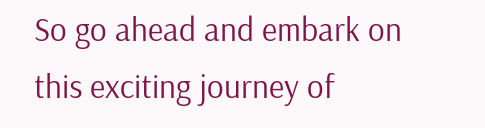So go ahead and embark on this exciting journey of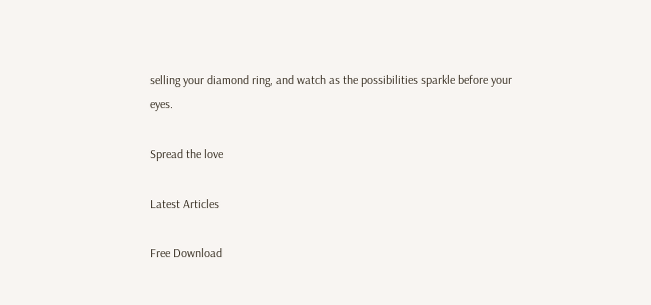selling your diamond ring, and watch as the possibilities sparkle before your eyes.

Spread the love

Latest Articles

Free Download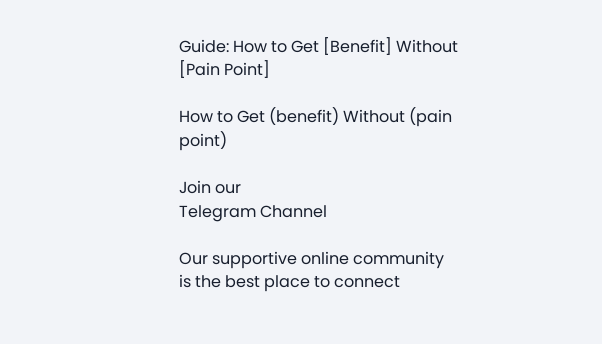Guide: How to Get [Benefit] Without [Pain Point]

How to Get (benefit) Without (pain point)

Join our
Telegram Channel

Our supportive online community is the best place to connect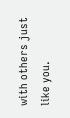with others just like you.